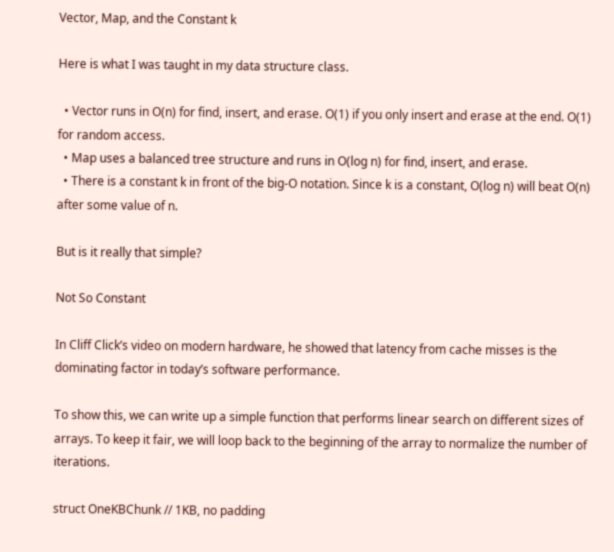Vector, Map, and the Constant k

Here is what I was taught in my data structure class.

  • Vector runs in O(n) for find, insert, and erase. O(1) if you only insert and erase at the end. O(1) for random access.
  • Map uses a balanced tree structure and runs in O(log n) for find, insert, and erase.
  • There is a constant k in front of the big-O notation. Since k is a constant, O(log n) will beat O(n) after some value of n.

But is it really that simple?

Not So Constant

In Cliff Click’s video on modern hardware, he showed that latency from cache misses is the dominating factor in today’s software performance.

To show this, we can write up a simple function that performs linear search on different sizes of arrays. To keep it fair, we will loop back to the beginning of the array to normalize the number of iterations.

struct OneKBChunk // 1KB, no padding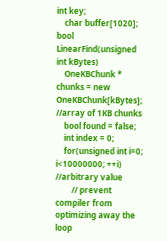int key;
    char buffer[1020];
bool LinearFind(unsigned int kBytes)
    OneKBChunk * chunks = new OneKBChunk[kBytes]; //array of 1KB chunks
    bool found = false;
    int index = 0;
    for(unsigned int i=0; i<10000000; ++i) //arbitrary value
        // prevent compiler from optimizing away the loop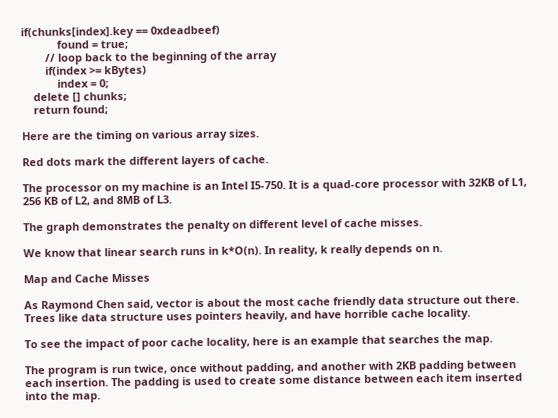if(chunks[index].key == 0xdeadbeef)
            found = true;
        // loop back to the beginning of the array
        if(index >= kBytes)
            index = 0;
    delete [] chunks;
    return found;

Here are the timing on various array sizes.

Red dots mark the different layers of cache.

The processor on my machine is an Intel I5-750. It is a quad-core processor with 32KB of L1, 256 KB of L2, and 8MB of L3.

The graph demonstrates the penalty on different level of cache misses.

We know that linear search runs in k*O(n). In reality, k really depends on n.

Map and Cache Misses

As Raymond Chen said, vector is about the most cache friendly data structure out there. Trees like data structure uses pointers heavily, and have horrible cache locality.

To see the impact of poor cache locality, here is an example that searches the map.

The program is run twice, once without padding, and another with 2KB padding between each insertion. The padding is used to create some distance between each item inserted into the map.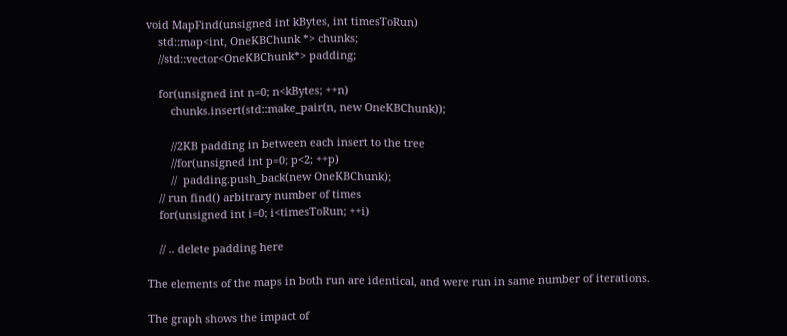void MapFind(unsigned int kBytes, int timesToRun)
    std::map<int, OneKBChunk *> chunks;
    //std::vector<OneKBChunk*> padding;

    for(unsigned int n=0; n<kBytes; ++n)
        chunks.insert(std::make_pair(n, new OneKBChunk));

        //2KB padding in between each insert to the tree
        //for(unsigned int p=0; p<2; ++p)
        //  padding.push_back(new OneKBChunk);
    // run find() arbitrary number of times
    for(unsigned int i=0; i<timesToRun; ++i)

    // .. delete padding here

The elements of the maps in both run are identical, and were run in same number of iterations.

The graph shows the impact of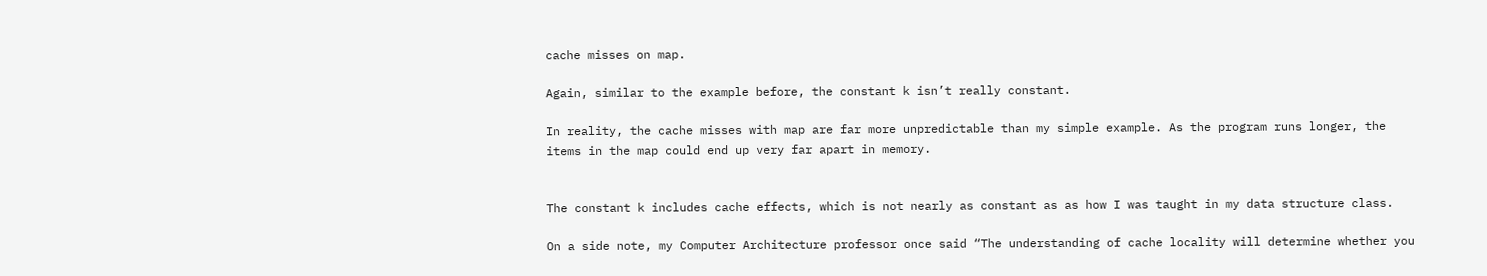cache misses on map.

Again, similar to the example before, the constant k isn’t really constant.

In reality, the cache misses with map are far more unpredictable than my simple example. As the program runs longer, the items in the map could end up very far apart in memory.


The constant k includes cache effects, which is not nearly as constant as as how I was taught in my data structure class.

On a side note, my Computer Architecture professor once said “The understanding of cache locality will determine whether you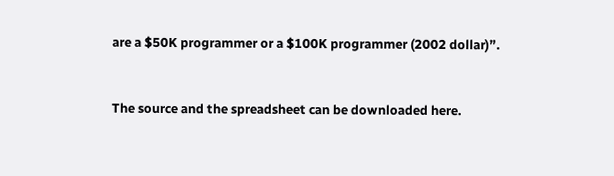are a $50K programmer or a $100K programmer (2002 dollar)”.


The source and the spreadsheet can be downloaded here.